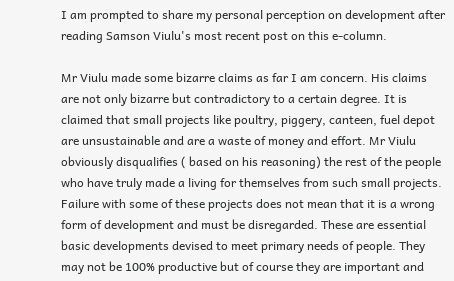I am prompted to share my personal perception on development after reading Samson Viulu's most recent post on this e-column.

Mr Viulu made some bizarre claims as far I am concern. His claims are not only bizarre but contradictory to a certain degree. It is claimed that small projects like poultry, piggery, canteen, fuel depot are unsustainable and are a waste of money and effort. Mr Viulu obviously disqualifies ( based on his reasoning) the rest of the people who have truly made a living for themselves from such small projects. Failure with some of these projects does not mean that it is a wrong form of development and must be disregarded. These are essential basic developments devised to meet primary needs of people. They may not be 100% productive but of course they are important and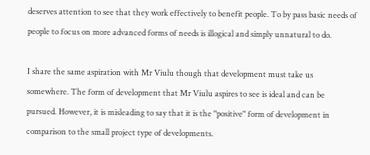deserves attention to see that they work effectively to benefit people. To by pass basic needs of people to focus on more advanced forms of needs is illogical and simply unnatural to do.

I share the same aspiration with Mr Viulu though that development must take us somewhere. The form of development that Mr Viulu aspires to see is ideal and can be pursued. However, it is misleading to say that it is the "positive" form of development in comparison to the small project type of developments.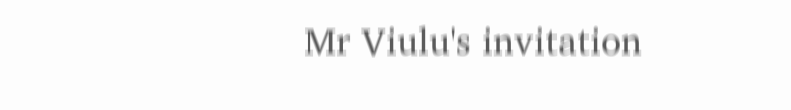Mr Viulu's invitation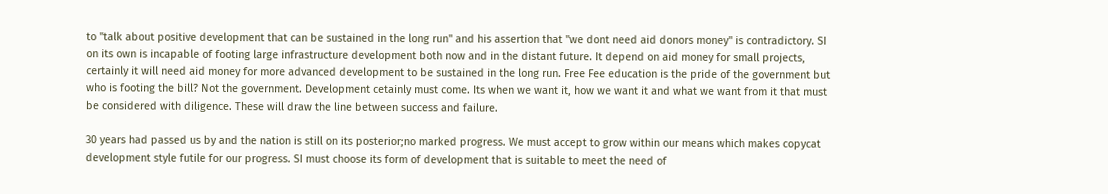to "talk about positive development that can be sustained in the long run" and his assertion that "we dont need aid donors money" is contradictory. SI on its own is incapable of footing large infrastructure development both now and in the distant future. It depend on aid money for small projects, certainly it will need aid money for more advanced development to be sustained in the long run. Free Fee education is the pride of the government but who is footing the bill? Not the government. Development cetainly must come. Its when we want it, how we want it and what we want from it that must be considered with diligence. These will draw the line between success and failure.

30 years had passed us by and the nation is still on its posterior;no marked progress. We must accept to grow within our means which makes copycat development style futile for our progress. SI must choose its form of development that is suitable to meet the need of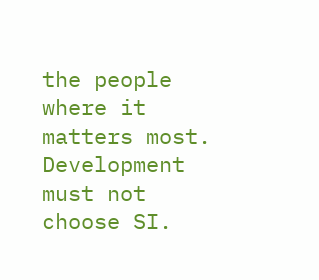the people where it matters most. Development must not choose SI.